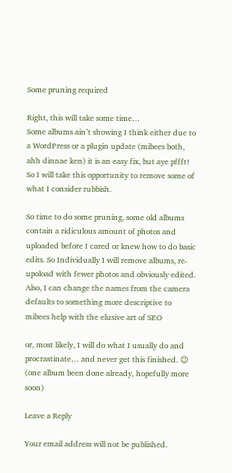Some pruning required

Right, this will take some time…
Some albums ain’t showing I think either due to a WordPress or a plugin update (mibees both, ahh dinnae ken) it is an easy fix, but aye pffft! So I will take this opportunity to remove some of what I consider rubbish.

So time to do some pruning, some old albums contain a ridiculous amount of photos and uploaded before I cared or knew how to do basic edits. So Individually I will remove albums, re-upoload with fewer photos and obviously edited. Also, I can change the names from the camera defaults to something more descriptive to mibees help with the elusive art of SEO

or, most likely, I will do what I usually do and procrastinate… and never get this finished. 😉
(one album been done already, hopefully more soon)

Leave a Reply

Your email address will not be published.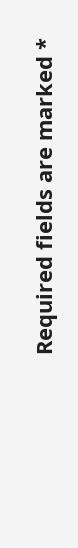Required fields are marked *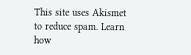This site uses Akismet to reduce spam. Learn how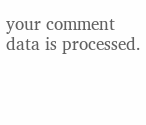your comment data is processed.